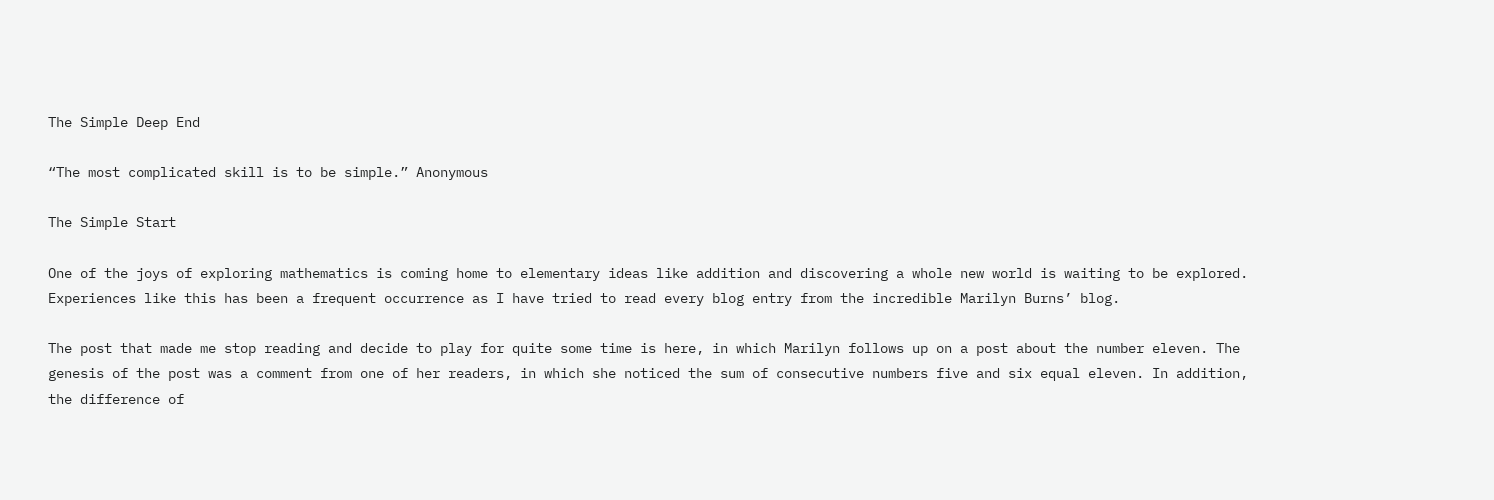The Simple Deep End

“The most complicated skill is to be simple.” Anonymous

The Simple Start

One of the joys of exploring mathematics is coming home to elementary ideas like addition and discovering a whole new world is waiting to be explored. Experiences like this has been a frequent occurrence as I have tried to read every blog entry from the incredible Marilyn Burns’ blog.

The post that made me stop reading and decide to play for quite some time is here, in which Marilyn follows up on a post about the number eleven. The genesis of the post was a comment from one of her readers, in which she noticed the sum of consecutive numbers five and six equal eleven. In addition, the difference of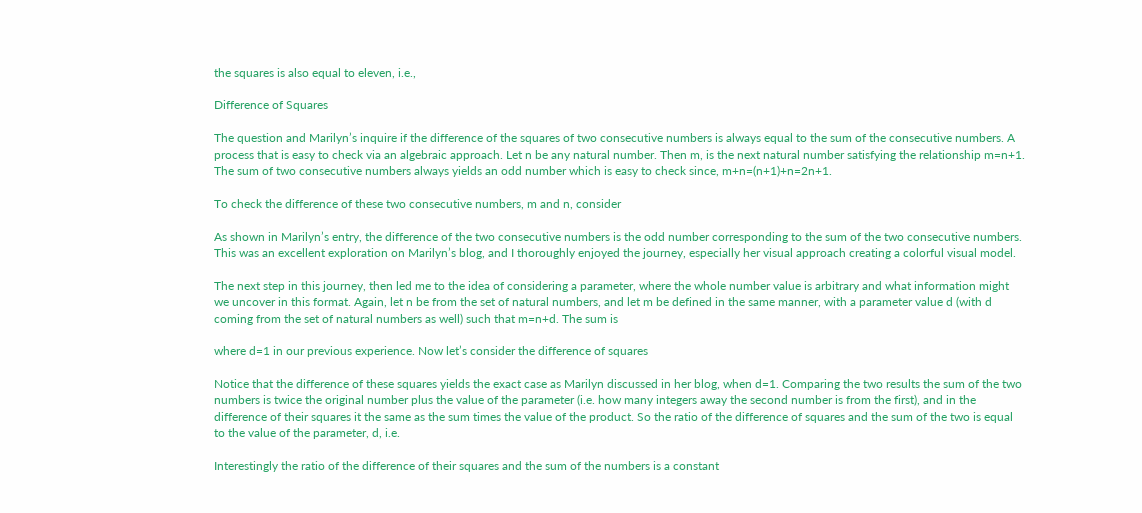the squares is also equal to eleven, i.e.,

Difference of Squares

The question and Marilyn’s inquire if the difference of the squares of two consecutive numbers is always equal to the sum of the consecutive numbers. A process that is easy to check via an algebraic approach. Let n be any natural number. Then m, is the next natural number satisfying the relationship m=n+1. The sum of two consecutive numbers always yields an odd number which is easy to check since, m+n=(n+1)+n=2n+1.

To check the difference of these two consecutive numbers, m and n, consider

As shown in Marilyn’s entry, the difference of the two consecutive numbers is the odd number corresponding to the sum of the two consecutive numbers. This was an excellent exploration on Marilyn’s blog, and I thoroughly enjoyed the journey, especially her visual approach creating a colorful visual model.

The next step in this journey, then led me to the idea of considering a parameter, where the whole number value is arbitrary and what information might we uncover in this format. Again, let n be from the set of natural numbers, and let m be defined in the same manner, with a parameter value d (with d coming from the set of natural numbers as well) such that m=n+d. The sum is

where d=1 in our previous experience. Now let’s consider the difference of squares

Notice that the difference of these squares yields the exact case as Marilyn discussed in her blog, when d=1. Comparing the two results the sum of the two numbers is twice the original number plus the value of the parameter (i.e. how many integers away the second number is from the first), and in the difference of their squares it the same as the sum times the value of the product. So the ratio of the difference of squares and the sum of the two is equal to the value of the parameter, d, i.e.

Interestingly the ratio of the difference of their squares and the sum of the numbers is a constant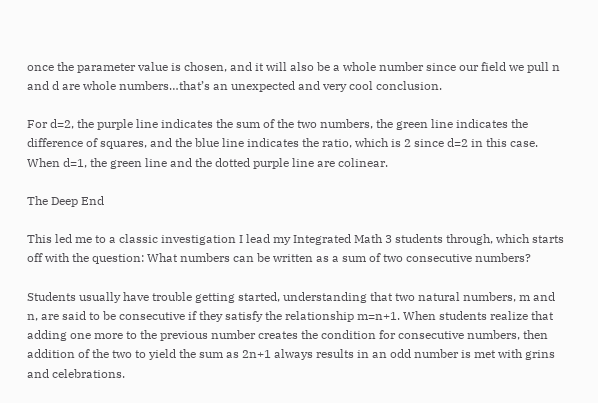once the parameter value is chosen, and it will also be a whole number since our field we pull n and d are whole numbers…that’s an unexpected and very cool conclusion.

For d=2, the purple line indicates the sum of the two numbers, the green line indicates the difference of squares, and the blue line indicates the ratio, which is 2 since d=2 in this case. When d=1, the green line and the dotted purple line are colinear.

The Deep End

This led me to a classic investigation I lead my Integrated Math 3 students through, which starts off with the question: What numbers can be written as a sum of two consecutive numbers?

Students usually have trouble getting started, understanding that two natural numbers, m and n, are said to be consecutive if they satisfy the relationship m=n+1. When students realize that adding one more to the previous number creates the condition for consecutive numbers, then addition of the two to yield the sum as 2n+1 always results in an odd number is met with grins and celebrations.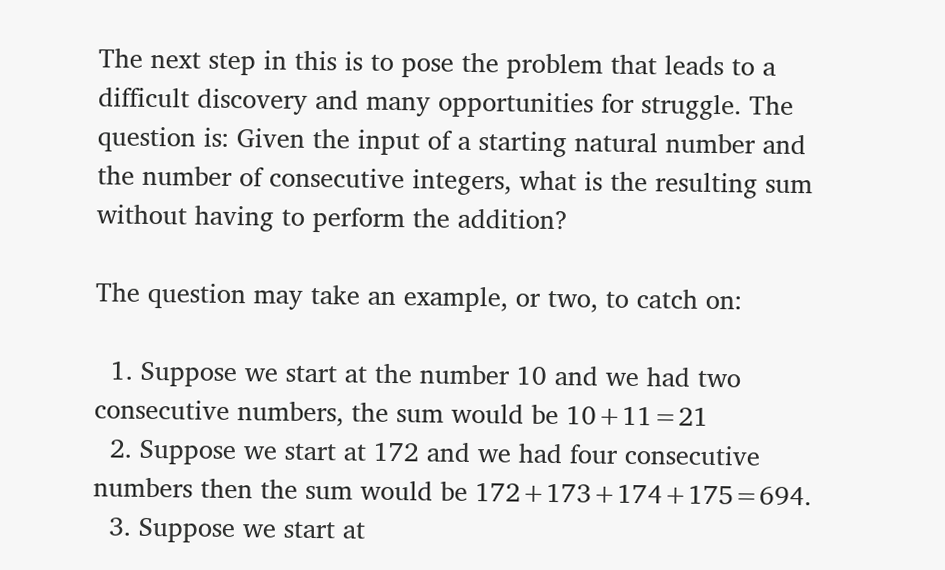The next step in this is to pose the problem that leads to a difficult discovery and many opportunities for struggle. The question is: Given the input of a starting natural number and the number of consecutive integers, what is the resulting sum without having to perform the addition?

The question may take an example, or two, to catch on:

  1. Suppose we start at the number 10 and we had two consecutive numbers, the sum would be 10+11=21
  2. Suppose we start at 172 and we had four consecutive numbers then the sum would be 172+173+174+175=694.
  3. Suppose we start at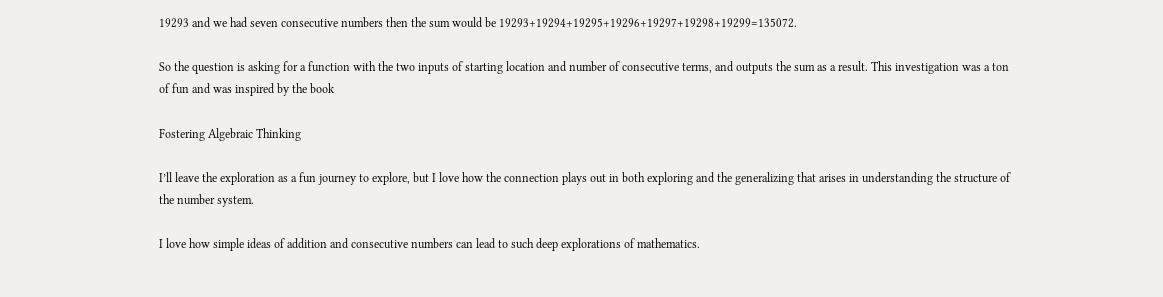19293 and we had seven consecutive numbers then the sum would be 19293+19294+19295+19296+19297+19298+19299=135072.

So the question is asking for a function with the two inputs of starting location and number of consecutive terms, and outputs the sum as a result. This investigation was a ton of fun and was inspired by the book

Fostering Algebraic Thinking

I’ll leave the exploration as a fun journey to explore, but I love how the connection plays out in both exploring and the generalizing that arises in understanding the structure of the number system.

I love how simple ideas of addition and consecutive numbers can lead to such deep explorations of mathematics.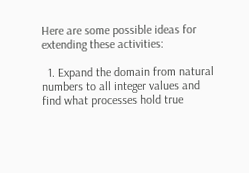Here are some possible ideas for extending these activities:

  1. Expand the domain from natural numbers to all integer values and find what processes hold true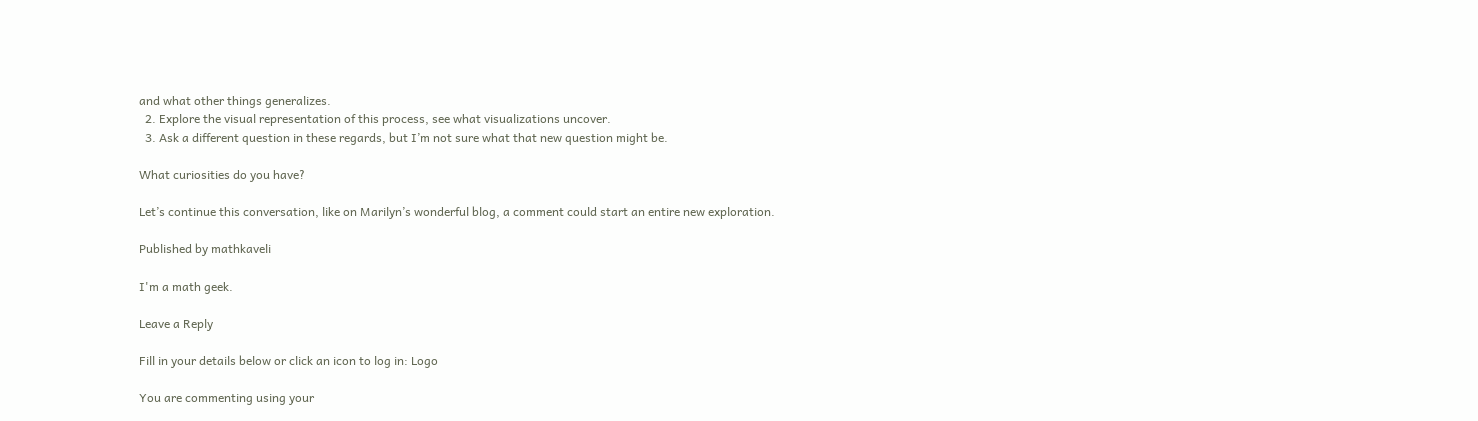and what other things generalizes.
  2. Explore the visual representation of this process, see what visualizations uncover.
  3. Ask a different question in these regards, but I’m not sure what that new question might be.

What curiosities do you have?

Let’s continue this conversation, like on Marilyn’s wonderful blog, a comment could start an entire new exploration.

Published by mathkaveli

I'm a math geek.

Leave a Reply

Fill in your details below or click an icon to log in: Logo

You are commenting using your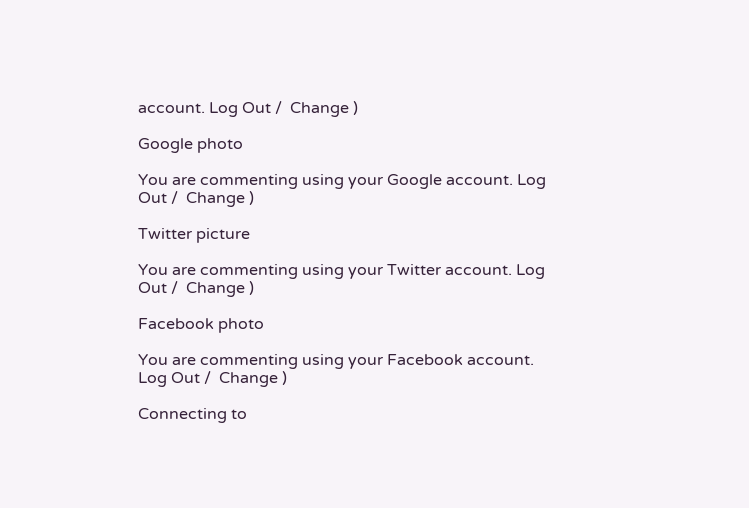account. Log Out /  Change )

Google photo

You are commenting using your Google account. Log Out /  Change )

Twitter picture

You are commenting using your Twitter account. Log Out /  Change )

Facebook photo

You are commenting using your Facebook account. Log Out /  Change )

Connecting to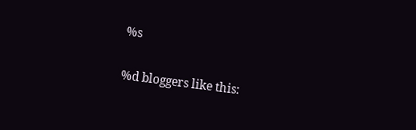%s

%d bloggers like this: